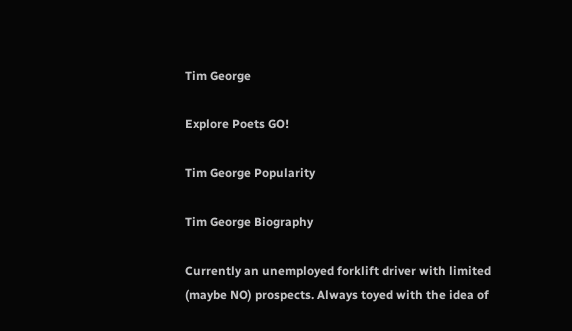Tim George

Explore Poets GO!

Tim George Popularity

Tim George Biography

Currently an unemployed forklift driver with limited
(maybe NO) prospects. Always toyed with the idea of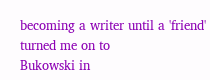becoming a writer until a 'friend' turned me on to
Bukowski in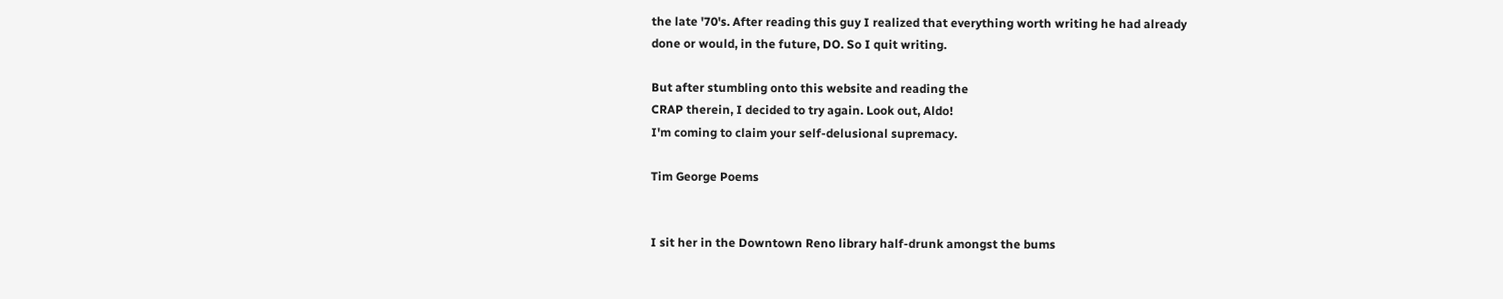the late '70's. After reading this guy I realized that everything worth writing he had already
done or would, in the future, DO. So I quit writing.

But after stumbling onto this website and reading the
CRAP therein, I decided to try again. Look out, Aldo!
I'm coming to claim your self-delusional supremacy.

Tim George Poems


I sit her in the Downtown Reno library half-drunk amongst the bums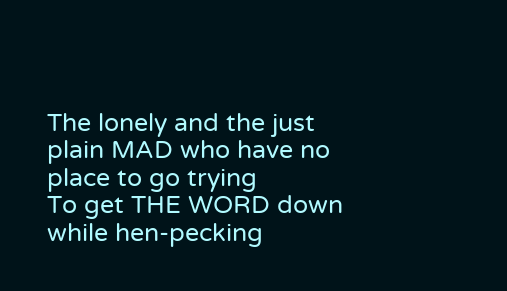The lonely and the just plain MAD who have no place to go trying
To get THE WORD down while hen-pecking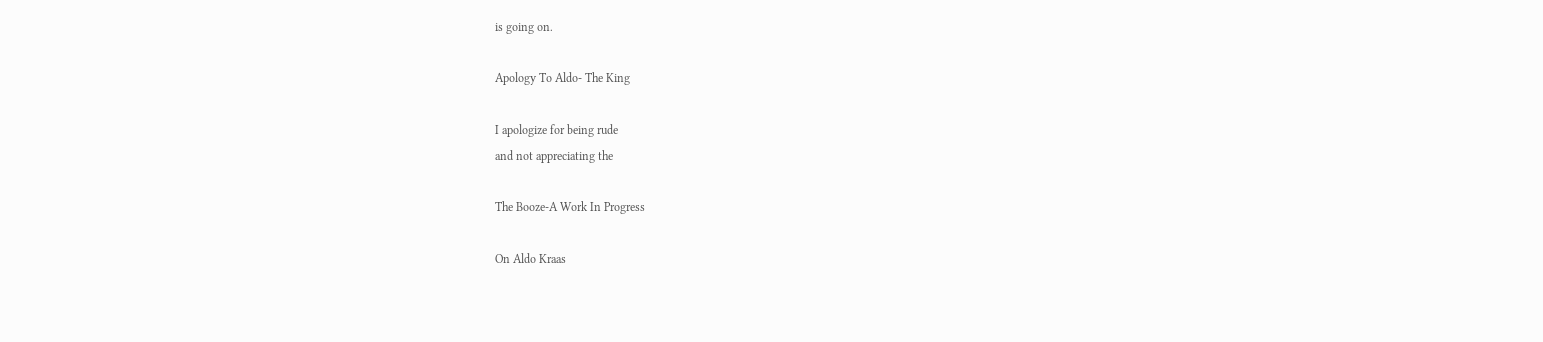is going on.

Apology To Aldo- The King

I apologize for being rude
and not appreciating the

The Booze-A Work In Progress

On Aldo Kraas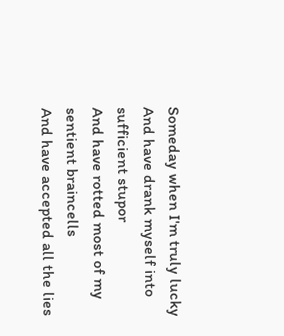Someday when I'm truly lucky
And have drank myself into sufficient stupor
And have rotted most of my sentient braincells
And have accepted all the lies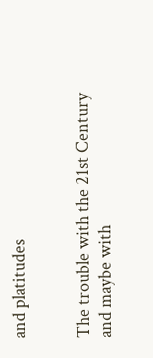and platitudes


The trouble with the 21st Century
and maybe with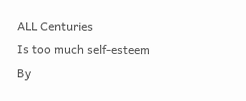ALL Centuries
Is too much self-esteem
By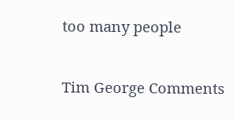too many people

Tim George Comments